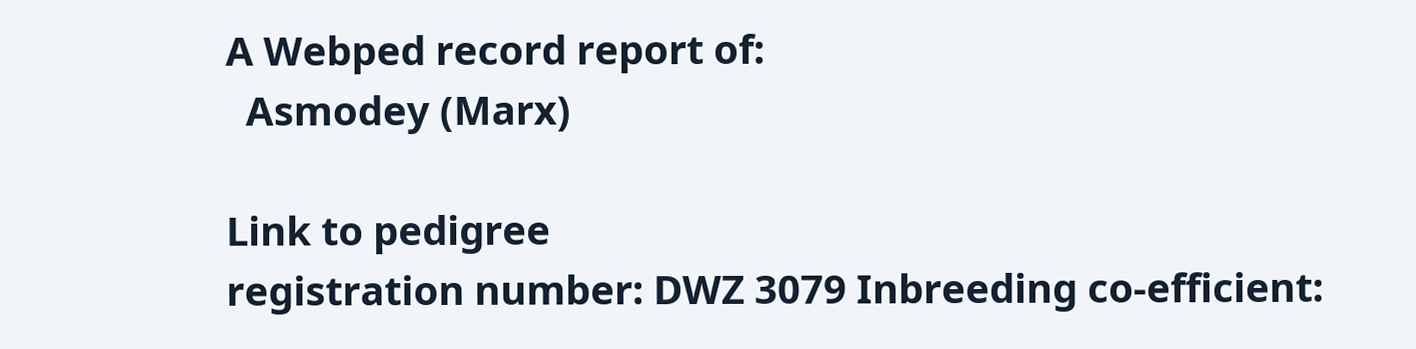A Webped record report of:
  Asmodey (Marx)

Link to pedigree
registration number: DWZ 3079 Inbreeding co-efficient: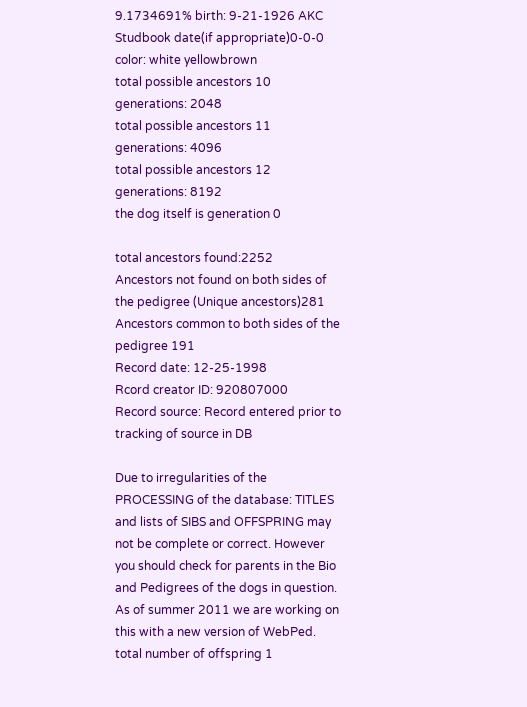9.1734691% birth: 9-21-1926 AKC Studbook date(if appropriate)0-0-0 color: white yellowbrown
total possible ancestors 10 generations: 2048
total possible ancestors 11 generations: 4096
total possible ancestors 12 generations: 8192
the dog itself is generation 0

total ancestors found:2252
Ancestors not found on both sides of the pedigree (Unique ancestors)281
Ancestors common to both sides of the pedigree 191
Record date: 12-25-1998
Rcord creator ID: 920807000
Record source: Record entered prior to tracking of source in DB

Due to irregularities of the PROCESSING of the database: TITLES and lists of SIBS and OFFSPRING may not be complete or correct. However you should check for parents in the Bio and Pedigrees of the dogs in question. As of summer 2011 we are working on this with a new version of WebPed. total number of offspring 1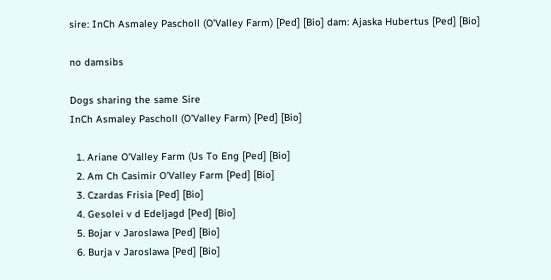sire: InCh Asmaley Pascholl (O'Valley Farm) [Ped] [Bio] dam: Ajaska Hubertus [Ped] [Bio]

no damsibs

Dogs sharing the same Sire
InCh Asmaley Pascholl (O'Valley Farm) [Ped] [Bio]

  1. Ariane O'Valley Farm (Us To Eng [Ped] [Bio]
  2. Am Ch Casimir O'Valley Farm [Ped] [Bio]
  3. Czardas Frisia [Ped] [Bio]
  4. Gesolei v d Edeljagd [Ped] [Bio]
  5. Bojar v Jaroslawa [Ped] [Bio]
  6. Burja v Jaroslawa [Ped] [Bio]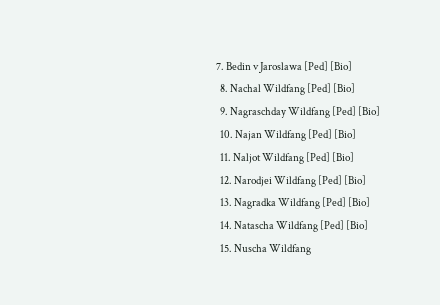7. Bedin v Jaroslawa [Ped] [Bio]
  8. Nachal Wildfang [Ped] [Bio]
  9. Nagraschday Wildfang [Ped] [Bio]
  10. Najan Wildfang [Ped] [Bio]
  11. Naljot Wildfang [Ped] [Bio]
  12. Narodjei Wildfang [Ped] [Bio]
  13. Nagradka Wildfang [Ped] [Bio]
  14. Natascha Wildfang [Ped] [Bio]
  15. Nuscha Wildfang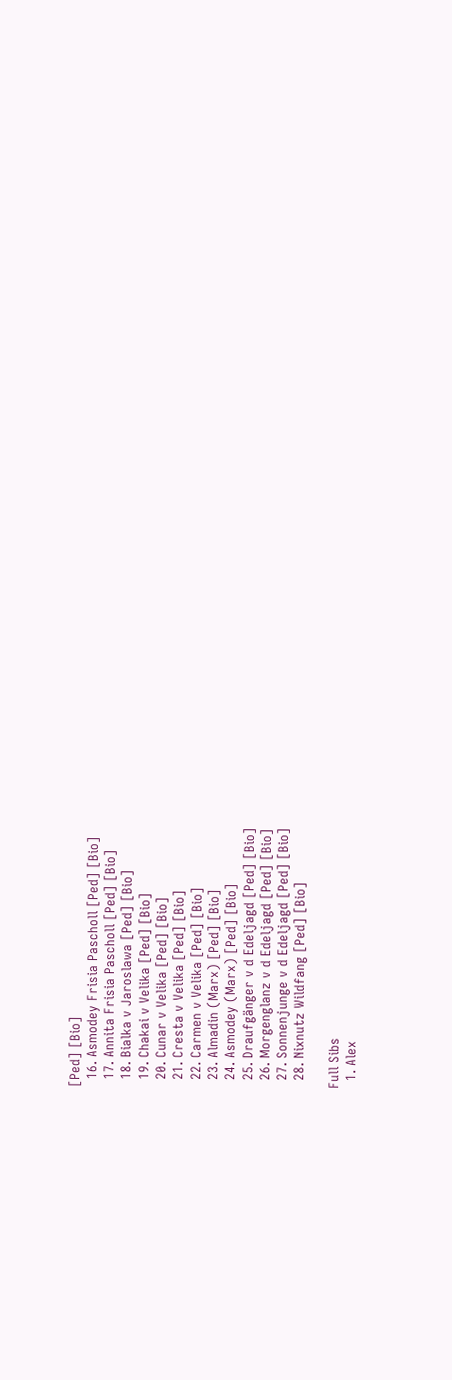[Ped] [Bio]
  16. Asmodey Frisia Pascholl [Ped] [Bio]
  17. Annita Frisia Pascholl [Ped] [Bio]
  18. Bialka v Jaroslawa [Ped] [Bio]
  19. Chakai v Velika [Ped] [Bio]
  20. Cunar v Velika [Ped] [Bio]
  21. Cresta v Velika [Ped] [Bio]
  22. Carmen v Velika [Ped] [Bio]
  23. Almadin (Marx) [Ped] [Bio]
  24. Asmodey (Marx) [Ped] [Bio]
  25. Draufgänger v d Edeljagd [Ped] [Bio]
  26. Morgenglanz v d Edeljagd [Ped] [Bio]
  27. Sonnenjunge v d Edeljagd [Ped] [Bio]
  28. Nixnutz Wildfang [Ped] [Bio]

Full Sibs
  1. Alex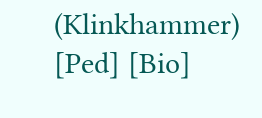(Klinkhammer) [Ped] [Bio]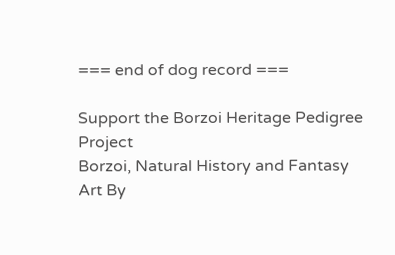=== end of dog record ===

Support the Borzoi Heritage Pedigree Project
Borzoi, Natural History and Fantasy Art By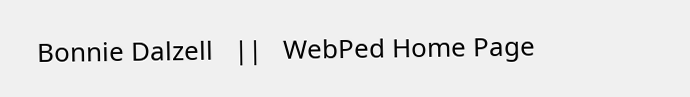Bonnie Dalzell   ||   WebPed Home Page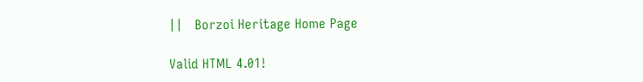||   Borzoi Heritage Home Page

Valid HTML 4.01!